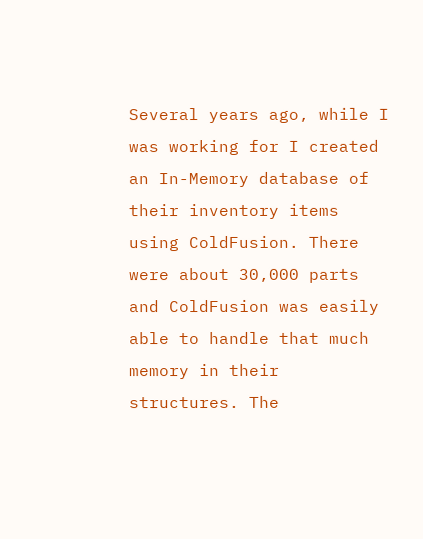Several years ago, while I was working for I created an In-Memory database of their inventory items using ColdFusion. There were about 30,000 parts and ColdFusion was easily able to handle that much memory in their structures. The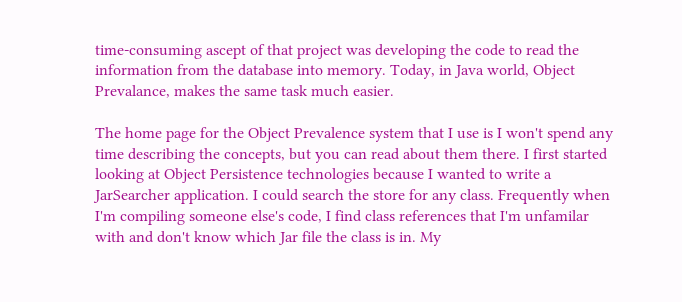time-consuming ascept of that project was developing the code to read the information from the database into memory. Today, in Java world, Object Prevalance, makes the same task much easier.

The home page for the Object Prevalence system that I use is I won't spend any time describing the concepts, but you can read about them there. I first started looking at Object Persistence technologies because I wanted to write a JarSearcher application. I could search the store for any class. Frequently when I'm compiling someone else's code, I find class references that I'm unfamilar with and don't know which Jar file the class is in. My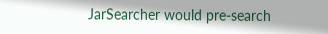JarSearcher would pre-search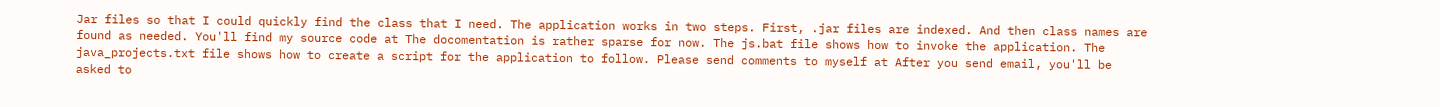Jar files so that I could quickly find the class that I need. The application works in two steps. First, .jar files are indexed. And then class names are found as needed. You'll find my source code at The docomentation is rather sparse for now. The js.bat file shows how to invoke the application. The java_projects.txt file shows how to create a script for the application to follow. Please send comments to myself at After you send email, you'll be asked to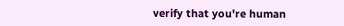verify that you're human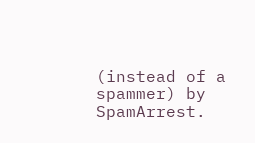(instead of a spammer) by SpamArrest.